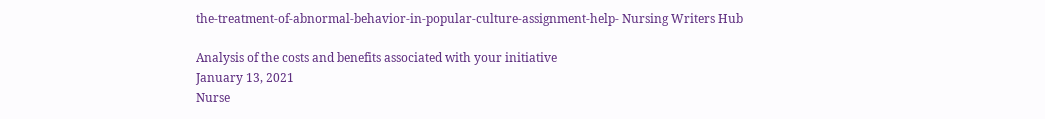the-treatment-of-abnormal-behavior-in-popular-culture-assignment-help- Nursing Writers Hub

Analysis of the costs and benefits associated with your initiative
January 13, 2021
Nurse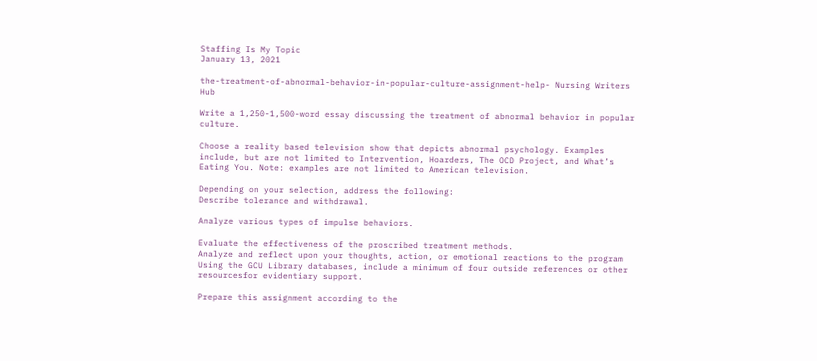Staffing Is My Topic
January 13, 2021

the-treatment-of-abnormal-behavior-in-popular-culture-assignment-help- Nursing Writers Hub

Write a 1,250-1,500-word essay discussing the treatment of abnormal behavior in popular culture.

Choose a reality based television show that depicts abnormal psychology. Examples include, but are not limited to Intervention, Hoarders, The OCD Project, and What’s Eating You. Note: examples are not limited to American television.

Depending on your selection, address the following:
Describe tolerance and withdrawal.

Analyze various types of impulse behaviors.

Evaluate the effectiveness of the proscribed treatment methods.
Analyze and reflect upon your thoughts, action, or emotional reactions to the program
Using the GCU Library databases, include a minimum of four outside references or other resourcesfor evidentiary support.

Prepare this assignment according to the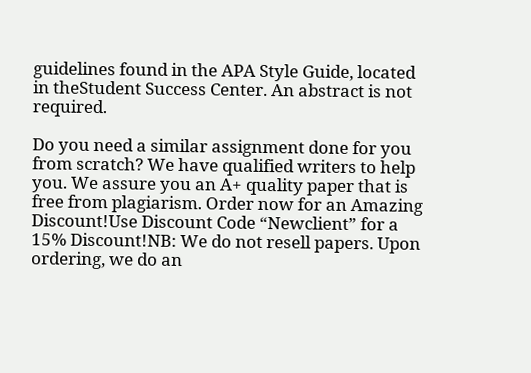guidelines found in the APA Style Guide, located in theStudent Success Center. An abstract is not required.

Do you need a similar assignment done for you from scratch? We have qualified writers to help you. We assure you an A+ quality paper that is free from plagiarism. Order now for an Amazing Discount!Use Discount Code “Newclient” for a 15% Discount!NB: We do not resell papers. Upon ordering, we do an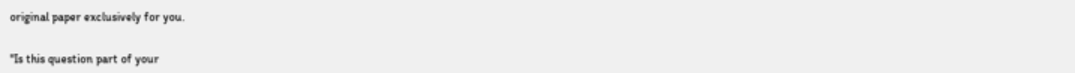original paper exclusively for you.


"Is this question part of your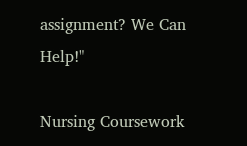assignment? We Can Help!"

Nursing Coursework